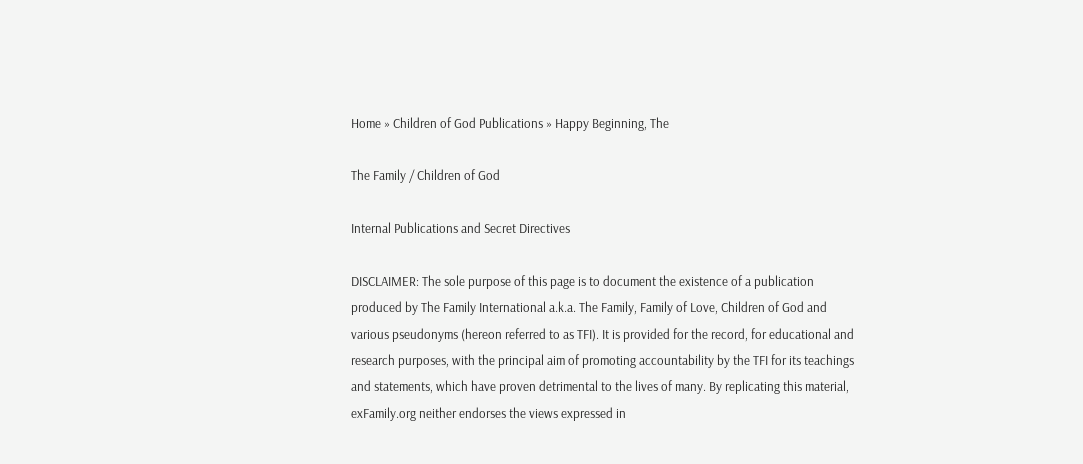Home » Children of God Publications » Happy Beginning, The

The Family / Children of God

Internal Publications and Secret Directives

DISCLAIMER: The sole purpose of this page is to document the existence of a publication produced by The Family International a.k.a. The Family, Family of Love, Children of God and various pseudonyms (hereon referred to as TFI). It is provided for the record, for educational and research purposes, with the principal aim of promoting accountability by the TFI for its teachings and statements, which have proven detrimental to the lives of many. By replicating this material, exFamily.org neither endorses the views expressed in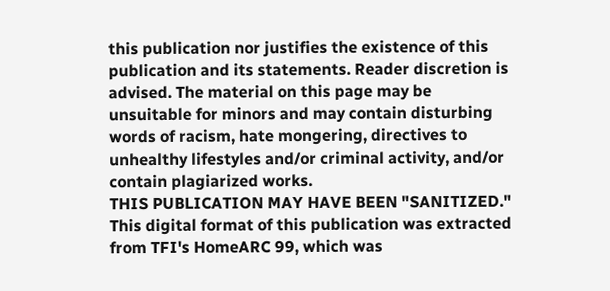this publication nor justifies the existence of this publication and its statements. Reader discretion is advised. The material on this page may be unsuitable for minors and may contain disturbing words of racism, hate mongering, directives to unhealthy lifestyles and/or criminal activity, and/or contain plagiarized works.
THIS PUBLICATION MAY HAVE BEEN "SANITIZED." This digital format of this publication was extracted from TFI's HomeARC 99, which was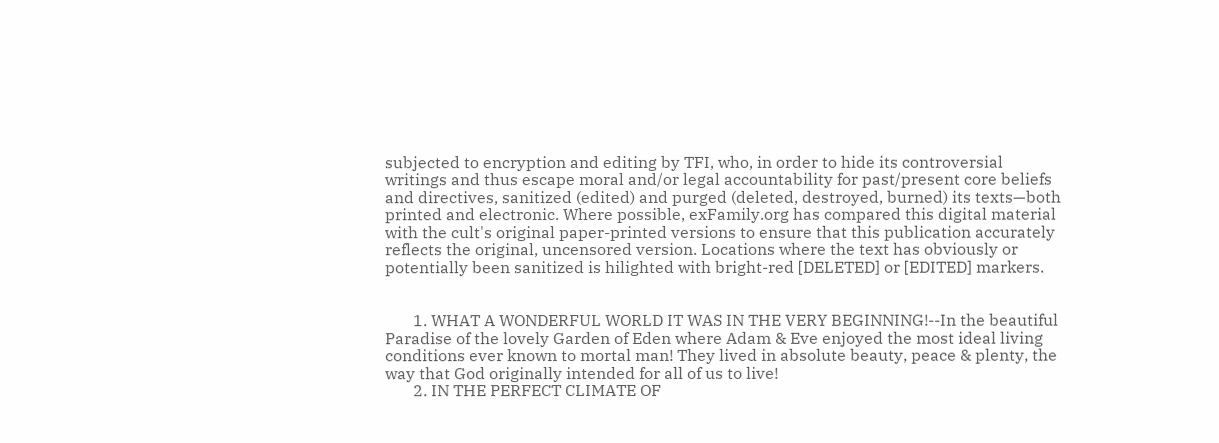subjected to encryption and editing by TFI, who, in order to hide its controversial writings and thus escape moral and/or legal accountability for past/present core beliefs and directives, sanitized (edited) and purged (deleted, destroyed, burned) its texts—both printed and electronic. Where possible, exFamily.org has compared this digital material with the cult's original paper-printed versions to ensure that this publication accurately reflects the original, uncensored version. Locations where the text has obviously or potentially been sanitized is hilighted with bright-red [DELETED] or [EDITED] markers.


       1. WHAT A WONDERFUL WORLD IT WAS IN THE VERY BEGINNING!--In the beautiful Paradise of the lovely Garden of Eden where Adam & Eve enjoyed the most ideal living conditions ever known to mortal man! They lived in absolute beauty, peace & plenty, the way that God originally intended for all of us to live!
       2. IN THE PERFECT CLIMATE OF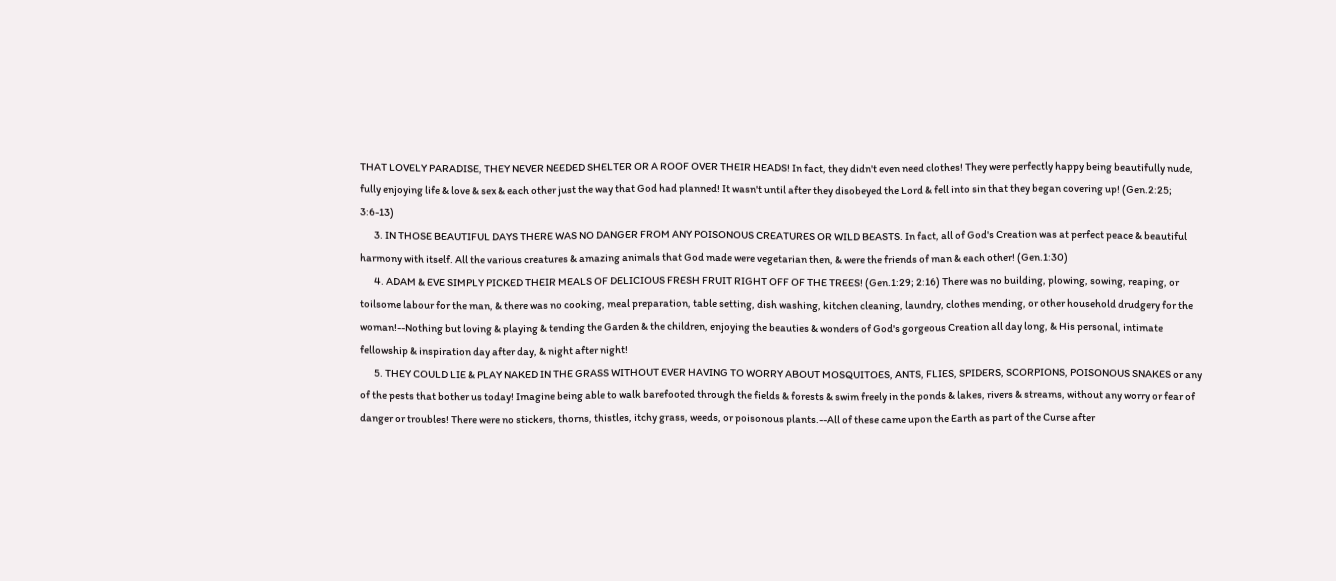THAT LOVELY PARADISE, THEY NEVER NEEDED SHELTER OR A ROOF OVER THEIR HEADS! In fact, they didn't even need clothes! They were perfectly happy being beautifully nude, fully enjoying life & love & sex & each other just the way that God had planned! It wasn't until after they disobeyed the Lord & fell into sin that they began covering up! (Gen.2:25; 3:6-13)
       3. IN THOSE BEAUTIFUL DAYS THERE WAS NO DANGER FROM ANY POISONOUS CREATURES OR WILD BEASTS. In fact, all of God's Creation was at perfect peace & beautiful harmony with itself. All the various creatures & amazing animals that God made were vegetarian then, & were the friends of man & each other! (Gen.1:30)
       4. ADAM & EVE SIMPLY PICKED THEIR MEALS OF DELICIOUS FRESH FRUIT RIGHT OFF OF THE TREES! (Gen.1:29; 2:16) There was no building, plowing, sowing, reaping, or toilsome labour for the man, & there was no cooking, meal preparation, table setting, dish washing, kitchen cleaning, laundry, clothes mending, or other household drudgery for the woman!--Nothing but loving & playing & tending the Garden & the children, enjoying the beauties & wonders of God's gorgeous Creation all day long, & His personal, intimate fellowship & inspiration day after day, & night after night!
       5. THEY COULD LIE & PLAY NAKED IN THE GRASS WITHOUT EVER HAVING TO WORRY ABOUT MOSQUITOES, ANTS, FLIES, SPIDERS, SCORPIONS, POISONOUS SNAKES or any of the pests that bother us today! Imagine being able to walk barefooted through the fields & forests & swim freely in the ponds & lakes, rivers & streams, without any worry or fear of danger or troubles! There were no stickers, thorns, thistles, itchy grass, weeds, or poisonous plants.--All of these came upon the Earth as part of the Curse after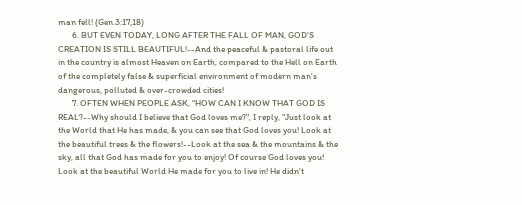man fell! (Gen.3:17,18)
       6. BUT EVEN TODAY, LONG AFTER THE FALL OF MAN, GOD'S CREATION IS STILL BEAUTIFUL!--And the peaceful & pastoral life out in the country is almost Heaven on Earth, compared to the Hell on Earth of the completely false & superficial environment of modern man's dangerous, polluted & over-crowded cities!
       7. OFTEN WHEN PEOPLE ASK, "HOW CAN I KNOW THAT GOD IS REAL?--Why should I believe that God loves me?", I reply, "Just look at the World that He has made, & you can see that God loves you! Look at the beautiful trees & the flowers!--Look at the sea & the mountains & the sky, all that God has made for you to enjoy! Of course God loves you! Look at the beautiful World He made for you to live in! He didn't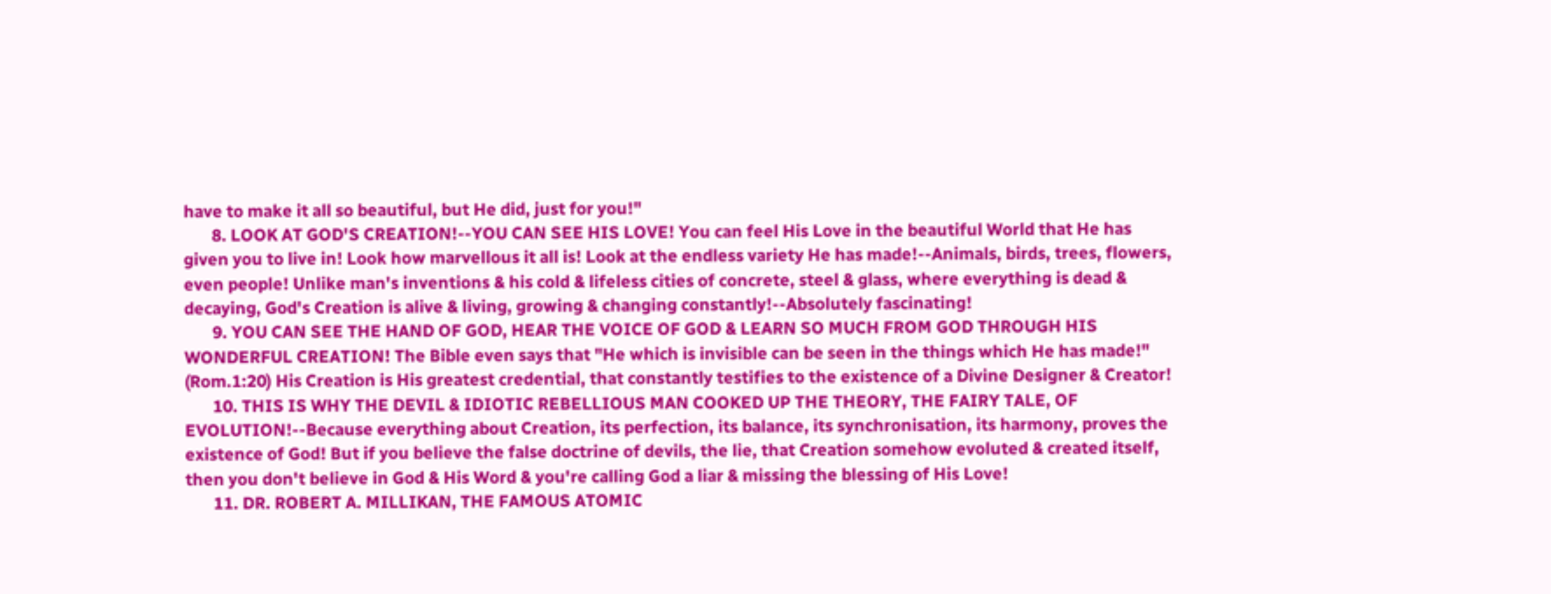have to make it all so beautiful, but He did, just for you!"
       8. LOOK AT GOD'S CREATION!--YOU CAN SEE HIS LOVE! You can feel His Love in the beautiful World that He has given you to live in! Look how marvellous it all is! Look at the endless variety He has made!--Animals, birds, trees, flowers, even people! Unlike man's inventions & his cold & lifeless cities of concrete, steel & glass, where everything is dead & decaying, God's Creation is alive & living, growing & changing constantly!--Absolutely fascinating!
       9. YOU CAN SEE THE HAND OF GOD, HEAR THE VOICE OF GOD & LEARN SO MUCH FROM GOD THROUGH HIS WONDERFUL CREATION! The Bible even says that "He which is invisible can be seen in the things which He has made!" (Rom.1:20) His Creation is His greatest credential, that constantly testifies to the existence of a Divine Designer & Creator!
       10. THIS IS WHY THE DEVIL & IDIOTIC REBELLIOUS MAN COOKED UP THE THEORY, THE FAIRY TALE, OF EVOLUTION!--Because everything about Creation, its perfection, its balance, its synchronisation, its harmony, proves the existence of God! But if you believe the false doctrine of devils, the lie, that Creation somehow evoluted & created itself, then you don't believe in God & His Word & you're calling God a liar & missing the blessing of His Love!
       11. DR. ROBERT A. MILLIKAN, THE FAMOUS ATOMIC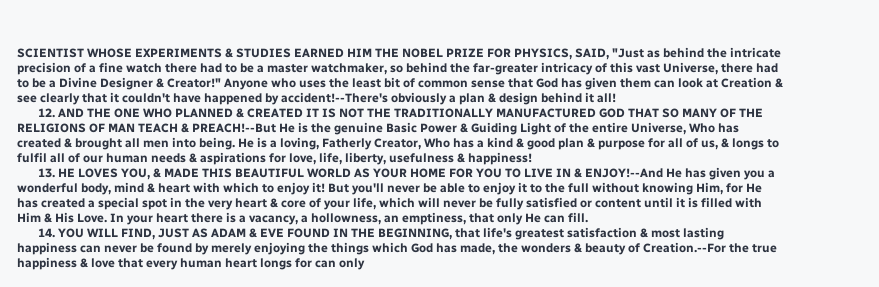SCIENTIST WHOSE EXPERIMENTS & STUDIES EARNED HIM THE NOBEL PRIZE FOR PHYSICS, SAID, "Just as behind the intricate precision of a fine watch there had to be a master watchmaker, so behind the far-greater intricacy of this vast Universe, there had to be a Divine Designer & Creator!" Anyone who uses the least bit of common sense that God has given them can look at Creation & see clearly that it couldn't have happened by accident!--There's obviously a plan & design behind it all!
       12. AND THE ONE WHO PLANNED & CREATED IT IS NOT THE TRADITIONALLY MANUFACTURED GOD THAT SO MANY OF THE RELIGIONS OF MAN TEACH & PREACH!--But He is the genuine Basic Power & Guiding Light of the entire Universe, Who has created & brought all men into being. He is a loving, Fatherly Creator, Who has a kind & good plan & purpose for all of us, & longs to fulfil all of our human needs & aspirations for love, life, liberty, usefulness & happiness!
       13. HE LOVES YOU, & MADE THIS BEAUTIFUL WORLD AS YOUR HOME FOR YOU TO LIVE IN & ENJOY!--And He has given you a wonderful body, mind & heart with which to enjoy it! But you'll never be able to enjoy it to the full without knowing Him, for He has created a special spot in the very heart & core of your life, which will never be fully satisfied or content until it is filled with Him & His Love. In your heart there is a vacancy, a hollowness, an emptiness, that only He can fill.
       14. YOU WILL FIND, JUST AS ADAM & EVE FOUND IN THE BEGINNING, that life's greatest satisfaction & most lasting happiness can never be found by merely enjoying the things which God has made, the wonders & beauty of Creation.--For the true happiness & love that every human heart longs for can only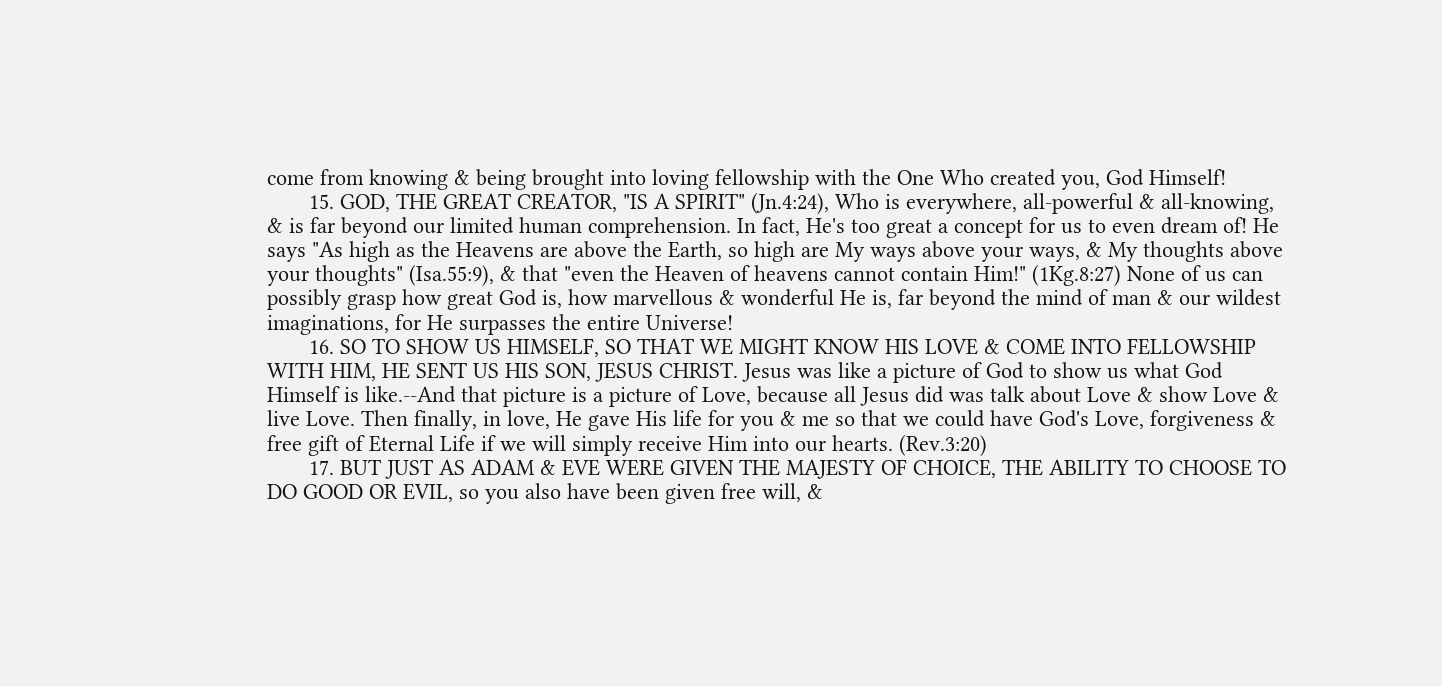come from knowing & being brought into loving fellowship with the One Who created you, God Himself!
       15. GOD, THE GREAT CREATOR, "IS A SPIRIT" (Jn.4:24), Who is everywhere, all-powerful & all-knowing, & is far beyond our limited human comprehension. In fact, He's too great a concept for us to even dream of! He says "As high as the Heavens are above the Earth, so high are My ways above your ways, & My thoughts above your thoughts" (Isa.55:9), & that "even the Heaven of heavens cannot contain Him!" (1Kg.8:27) None of us can possibly grasp how great God is, how marvellous & wonderful He is, far beyond the mind of man & our wildest imaginations, for He surpasses the entire Universe!
       16. SO TO SHOW US HIMSELF, SO THAT WE MIGHT KNOW HIS LOVE & COME INTO FELLOWSHIP WITH HIM, HE SENT US HIS SON, JESUS CHRIST. Jesus was like a picture of God to show us what God Himself is like.--And that picture is a picture of Love, because all Jesus did was talk about Love & show Love & live Love. Then finally, in love, He gave His life for you & me so that we could have God's Love, forgiveness & free gift of Eternal Life if we will simply receive Him into our hearts. (Rev.3:20)
       17. BUT JUST AS ADAM & EVE WERE GIVEN THE MAJESTY OF CHOICE, THE ABILITY TO CHOOSE TO DO GOOD OR EVIL, so you also have been given free will, &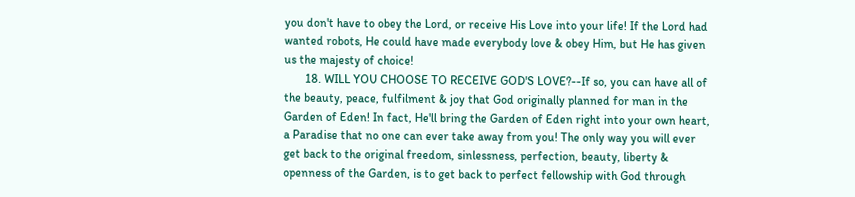you don't have to obey the Lord, or receive His Love into your life! If the Lord had wanted robots, He could have made everybody love & obey Him, but He has given us the majesty of choice!
       18. WILL YOU CHOOSE TO RECEIVE GOD'S LOVE?--If so, you can have all of the beauty, peace, fulfilment & joy that God originally planned for man in the Garden of Eden! In fact, He'll bring the Garden of Eden right into your own heart, a Paradise that no one can ever take away from you! The only way you will ever get back to the original freedom, sinlessness, perfection, beauty, liberty & openness of the Garden, is to get back to perfect fellowship with God through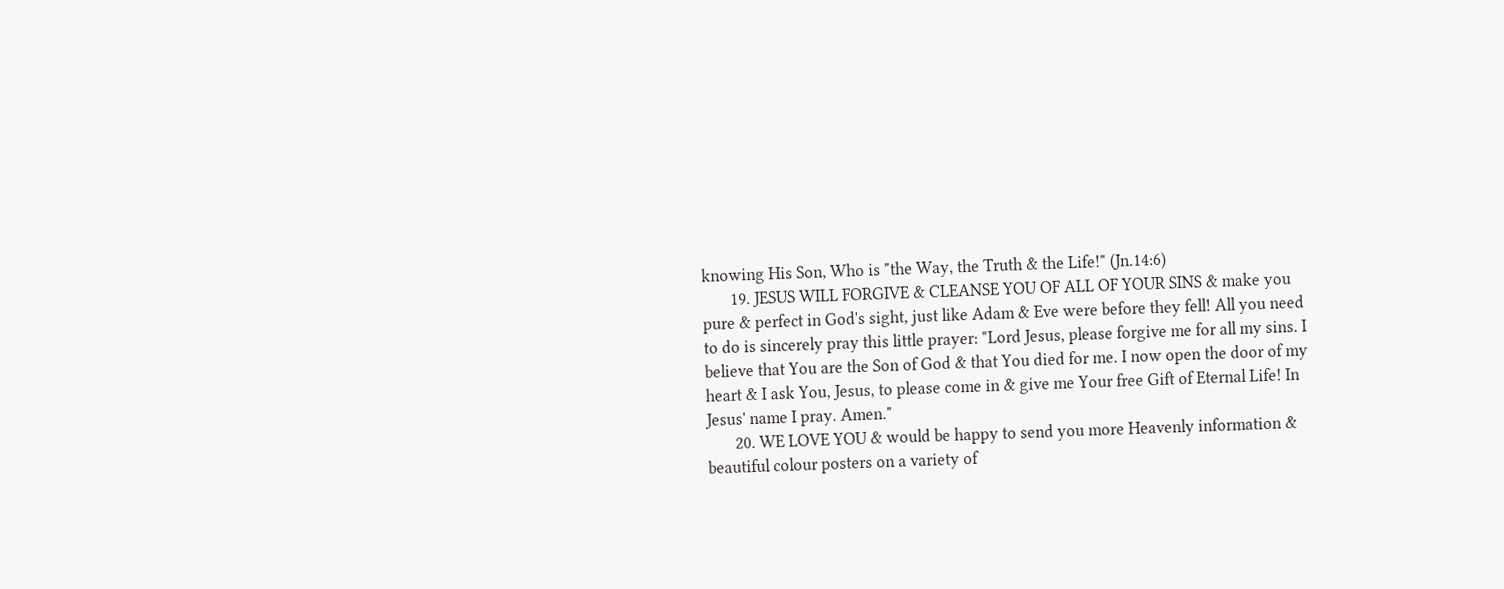knowing His Son, Who is "the Way, the Truth & the Life!" (Jn.14:6)
       19. JESUS WILL FORGIVE & CLEANSE YOU OF ALL OF YOUR SINS & make you pure & perfect in God's sight, just like Adam & Eve were before they fell! All you need to do is sincerely pray this little prayer: "Lord Jesus, please forgive me for all my sins. I believe that You are the Son of God & that You died for me. I now open the door of my heart & I ask You, Jesus, to please come in & give me Your free Gift of Eternal Life! In Jesus' name I pray. Amen."
       20. WE LOVE YOU & would be happy to send you more Heavenly information & beautiful colour posters on a variety of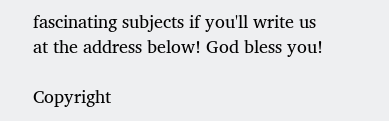fascinating subjects if you'll write us at the address below! God bless you!

Copyright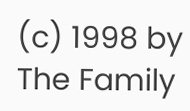(c) 1998 by The Family